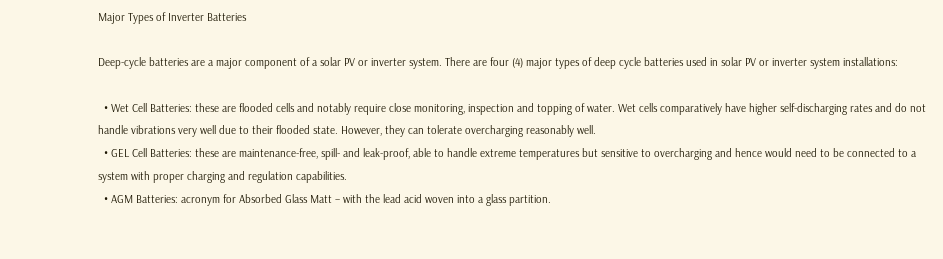Major Types of Inverter Batteries

Deep-cycle batteries are a major component of a solar PV or inverter system. There are four (4) major types of deep cycle batteries used in solar PV or inverter system installations:

  • Wet Cell Batteries: these are flooded cells and notably require close monitoring, inspection and topping of water. Wet cells comparatively have higher self-discharging rates and do not handle vibrations very well due to their flooded state. However, they can tolerate overcharging reasonably well.
  • GEL Cell Batteries: these are maintenance-free, spill- and leak-proof, able to handle extreme temperatures but sensitive to overcharging and hence would need to be connected to a system with proper charging and regulation capabilities.
  • AGM Batteries: acronym for Absorbed Glass Matt – with the lead acid woven into a glass partition.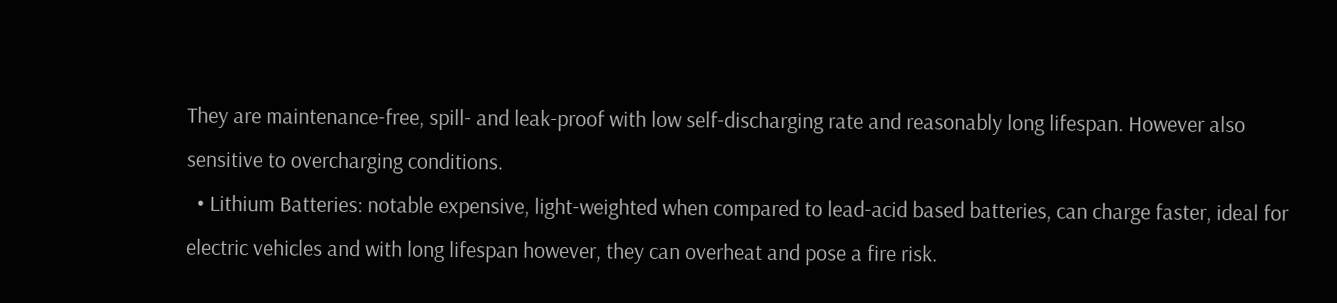They are maintenance-free, spill- and leak-proof with low self-discharging rate and reasonably long lifespan. However also sensitive to overcharging conditions.
  • Lithium Batteries: notable expensive, light-weighted when compared to lead-acid based batteries, can charge faster, ideal for electric vehicles and with long lifespan however, they can overheat and pose a fire risk.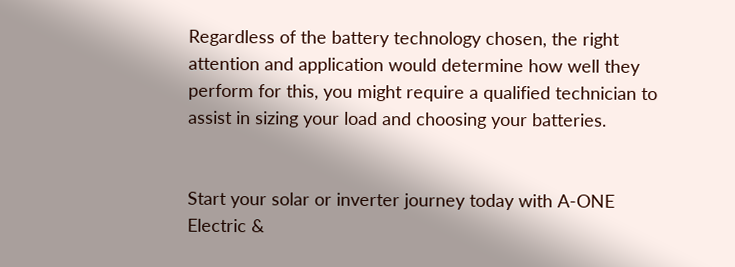Regardless of the battery technology chosen, the right attention and application would determine how well they perform for this, you might require a qualified technician to assist in sizing your load and choosing your batteries.


Start your solar or inverter journey today with A-ONE Electric &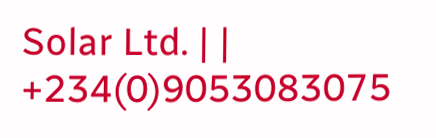Solar Ltd. | | +234(0)9053083075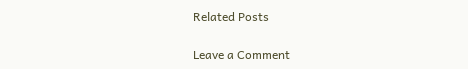Related Posts

Leave a Comment